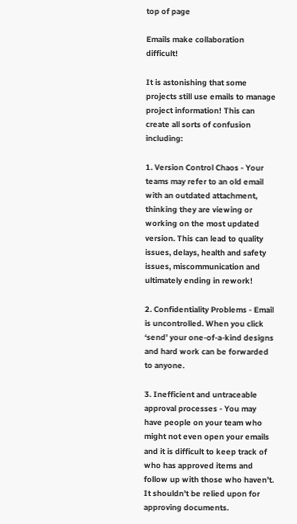top of page

Emails make collaboration difficult!

It is astonishing that some projects still use emails to manage project information! This can create all sorts of confusion including:

1. Version Control Chaos - Your teams may refer to an old email with an outdated attachment, thinking they are viewing or working on the most updated version. This can lead to quality issues, delays, health and safety issues, miscommunication and ultimately ending in rework!

2. Confidentiality Problems - Email is uncontrolled. When you click ‘send’ your one-of-a-kind designs and hard work can be forwarded to anyone.

3. Inefficient and untraceable approval processes - You may have people on your team who might not even open your emails and it is difficult to keep track of who has approved items and follow up with those who haven’t. It shouldn’t be relied upon for approving documents.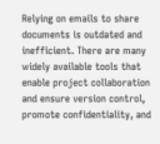Relying on emails to share documents is outdated and inefficient. There are many widely available tools that enable project collaboration and ensure version control, promote confidentiality, and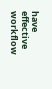have effective workflow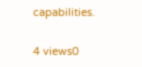capabilities.

4 views0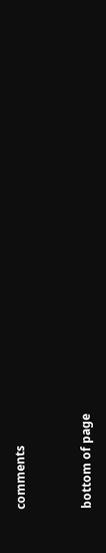comments


bottom of page